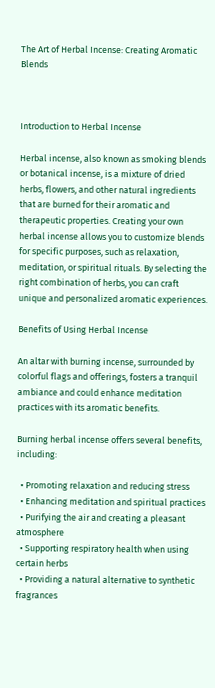The Art of Herbal Incense: Creating Aromatic Blends



Introduction to Herbal Incense

Herbal incense, also known as smoking blends or botanical incense, is a mixture of dried herbs, flowers, and other natural ingredients that are burned for their aromatic and therapeutic properties. Creating your own herbal incense allows you to customize blends for specific purposes, such as relaxation, meditation, or spiritual rituals. By selecting the right combination of herbs, you can craft unique and personalized aromatic experiences.

Benefits of Using Herbal Incense

An altar with burning incense, surrounded by colorful flags and offerings, fosters a tranquil ambiance and could enhance meditation practices with its aromatic benefits.

Burning herbal incense offers several benefits, including:

  • Promoting relaxation and reducing stress
  • Enhancing meditation and spiritual practices
  • Purifying the air and creating a pleasant atmosphere
  • Supporting respiratory health when using certain herbs
  • Providing a natural alternative to synthetic fragrances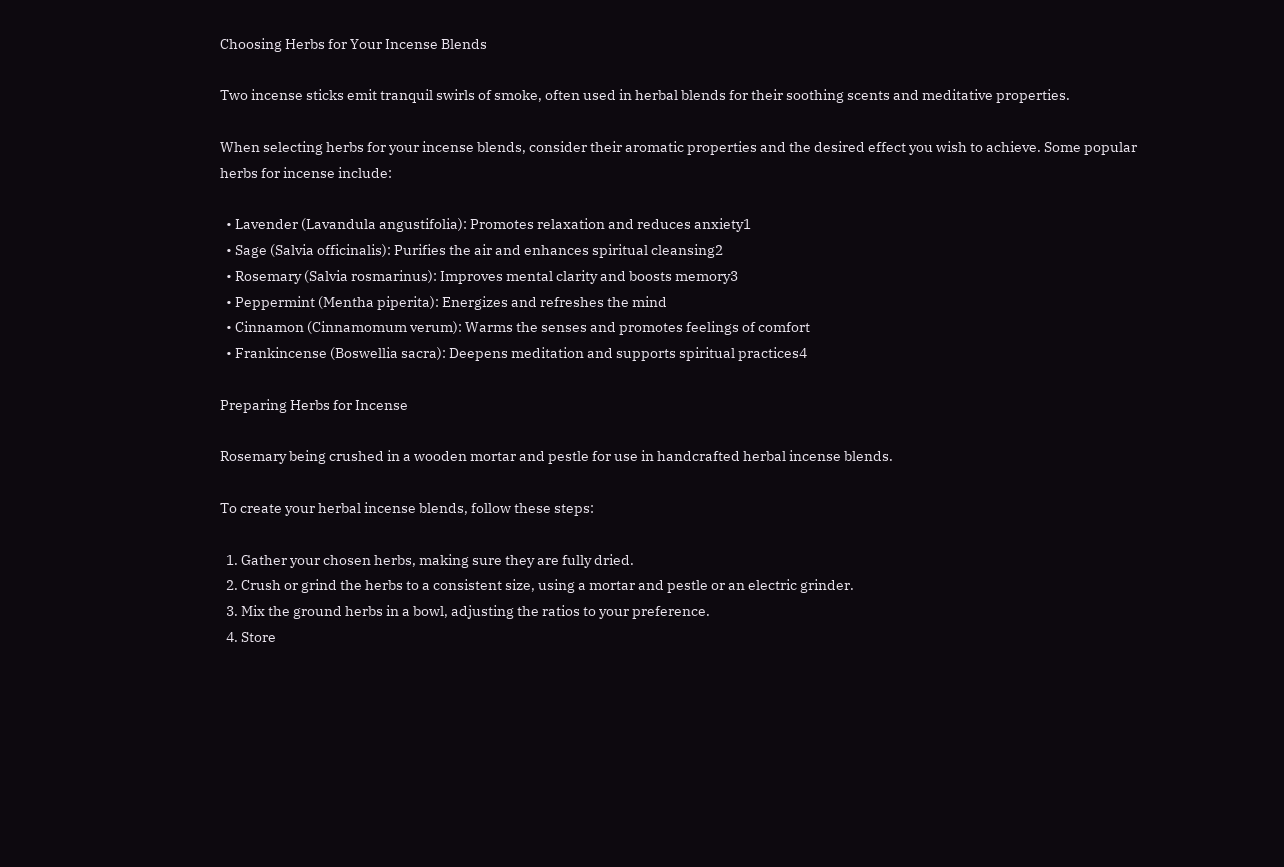Choosing Herbs for Your Incense Blends

Two incense sticks emit tranquil swirls of smoke, often used in herbal blends for their soothing scents and meditative properties.

When selecting herbs for your incense blends, consider their aromatic properties and the desired effect you wish to achieve. Some popular herbs for incense include:

  • Lavender (Lavandula angustifolia): Promotes relaxation and reduces anxiety1
  • Sage (Salvia officinalis): Purifies the air and enhances spiritual cleansing2
  • Rosemary (Salvia rosmarinus): Improves mental clarity and boosts memory3
  • Peppermint (Mentha piperita): Energizes and refreshes the mind
  • Cinnamon (Cinnamomum verum): Warms the senses and promotes feelings of comfort
  • Frankincense (Boswellia sacra): Deepens meditation and supports spiritual practices4

Preparing Herbs for Incense

Rosemary being crushed in a wooden mortar and pestle for use in handcrafted herbal incense blends.

To create your herbal incense blends, follow these steps:

  1. Gather your chosen herbs, making sure they are fully dried.
  2. Crush or grind the herbs to a consistent size, using a mortar and pestle or an electric grinder.
  3. Mix the ground herbs in a bowl, adjusting the ratios to your preference.
  4. Store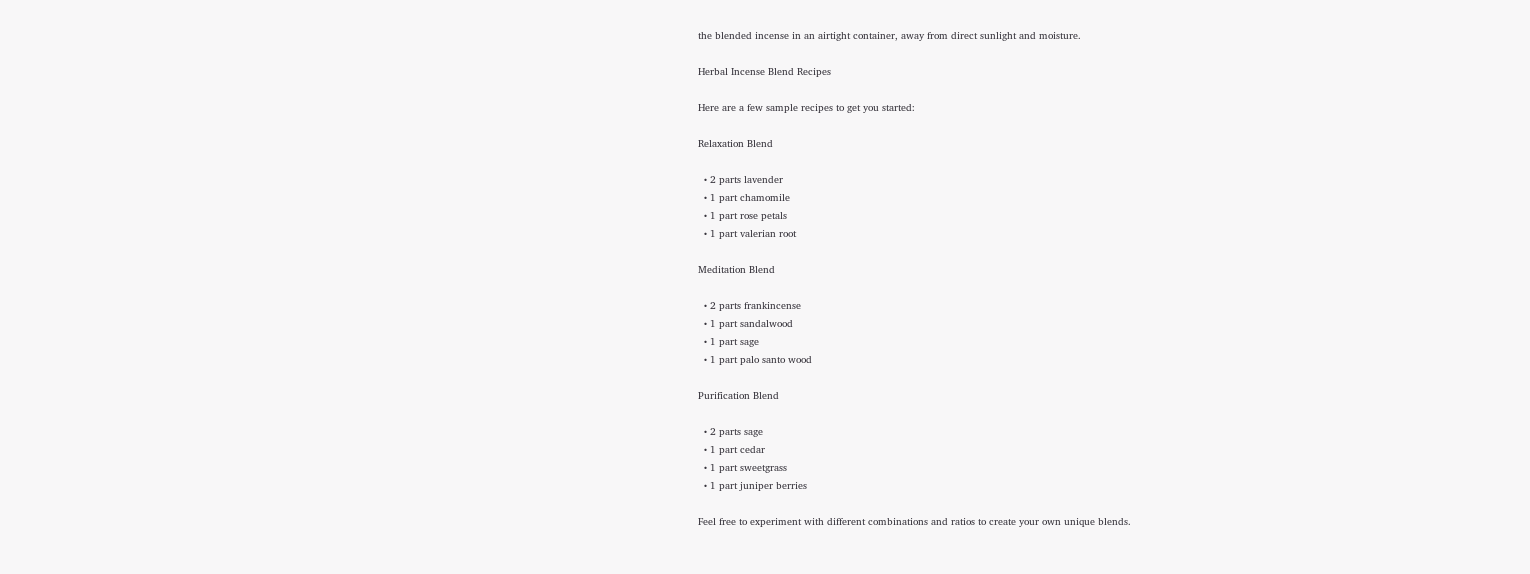the blended incense in an airtight container, away from direct sunlight and moisture.

Herbal Incense Blend Recipes

Here are a few sample recipes to get you started:

Relaxation Blend

  • 2 parts lavender
  • 1 part chamomile
  • 1 part rose petals
  • 1 part valerian root

Meditation Blend

  • 2 parts frankincense
  • 1 part sandalwood
  • 1 part sage
  • 1 part palo santo wood

Purification Blend

  • 2 parts sage
  • 1 part cedar
  • 1 part sweetgrass
  • 1 part juniper berries

Feel free to experiment with different combinations and ratios to create your own unique blends.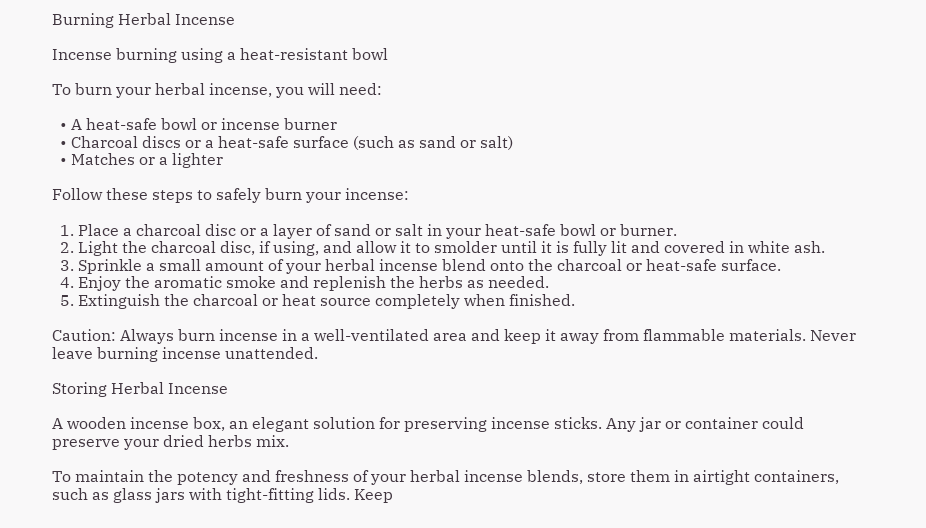Burning Herbal Incense

Incense burning using a heat-resistant bowl

To burn your herbal incense, you will need:

  • A heat-safe bowl or incense burner
  • Charcoal discs or a heat-safe surface (such as sand or salt)
  • Matches or a lighter

Follow these steps to safely burn your incense:

  1. Place a charcoal disc or a layer of sand or salt in your heat-safe bowl or burner.
  2. Light the charcoal disc, if using, and allow it to smolder until it is fully lit and covered in white ash.
  3. Sprinkle a small amount of your herbal incense blend onto the charcoal or heat-safe surface.
  4. Enjoy the aromatic smoke and replenish the herbs as needed.
  5. Extinguish the charcoal or heat source completely when finished.

Caution: Always burn incense in a well-ventilated area and keep it away from flammable materials. Never leave burning incense unattended.

Storing Herbal Incense

A wooden incense box, an elegant solution for preserving incense sticks. Any jar or container could preserve your dried herbs mix.

To maintain the potency and freshness of your herbal incense blends, store them in airtight containers, such as glass jars with tight-fitting lids. Keep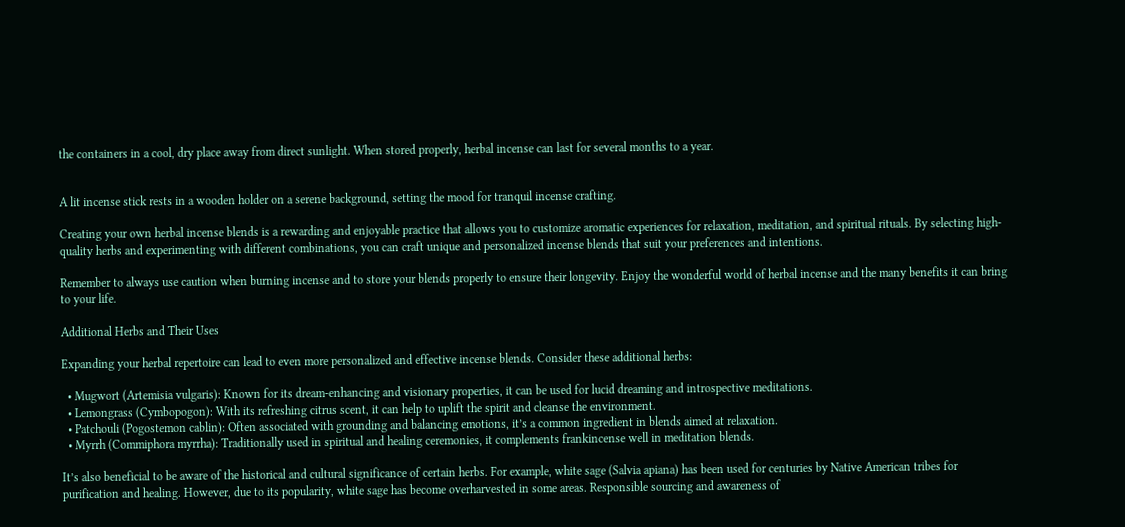the containers in a cool, dry place away from direct sunlight. When stored properly, herbal incense can last for several months to a year.


A lit incense stick rests in a wooden holder on a serene background, setting the mood for tranquil incense crafting.

Creating your own herbal incense blends is a rewarding and enjoyable practice that allows you to customize aromatic experiences for relaxation, meditation, and spiritual rituals. By selecting high-quality herbs and experimenting with different combinations, you can craft unique and personalized incense blends that suit your preferences and intentions.

Remember to always use caution when burning incense and to store your blends properly to ensure their longevity. Enjoy the wonderful world of herbal incense and the many benefits it can bring to your life.

Additional Herbs and Their Uses

Expanding your herbal repertoire can lead to even more personalized and effective incense blends. Consider these additional herbs:

  • Mugwort (Artemisia vulgaris): Known for its dream-enhancing and visionary properties, it can be used for lucid dreaming and introspective meditations.
  • Lemongrass (Cymbopogon): With its refreshing citrus scent, it can help to uplift the spirit and cleanse the environment.
  • Patchouli (Pogostemon cablin): Often associated with grounding and balancing emotions, it’s a common ingredient in blends aimed at relaxation.
  • Myrrh (Commiphora myrrha): Traditionally used in spiritual and healing ceremonies, it complements frankincense well in meditation blends.

It’s also beneficial to be aware of the historical and cultural significance of certain herbs. For example, white sage (Salvia apiana) has been used for centuries by Native American tribes for purification and healing. However, due to its popularity, white sage has become overharvested in some areas. Responsible sourcing and awareness of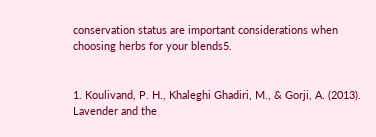conservation status are important considerations when choosing herbs for your blends5.


1. Koulivand, P. H., Khaleghi Ghadiri, M., & Gorji, A. (2013). Lavender and the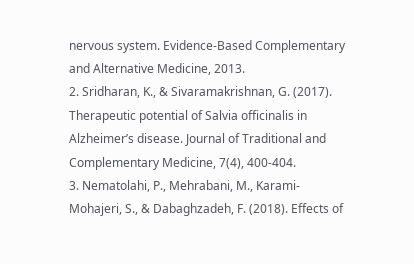nervous system. Evidence-Based Complementary and Alternative Medicine, 2013.
2. Sridharan, K., & Sivaramakrishnan, G. (2017). Therapeutic potential of Salvia officinalis in Alzheimer’s disease. Journal of Traditional and Complementary Medicine, 7(4), 400-404.
3. Nematolahi, P., Mehrabani, M., Karami-Mohajeri, S., & Dabaghzadeh, F. (2018). Effects of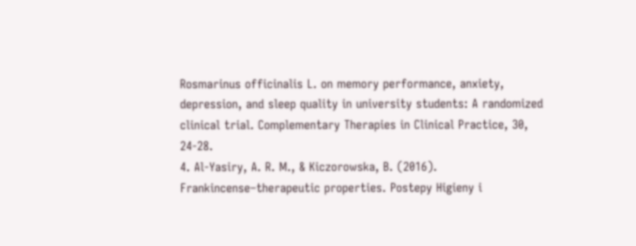Rosmarinus officinalis L. on memory performance, anxiety, depression, and sleep quality in university students: A randomized clinical trial. Complementary Therapies in Clinical Practice, 30, 24-28.
4. Al-Yasiry, A. R. M., & Kiczorowska, B. (2016). Frankincense–therapeutic properties. Postepy Higieny i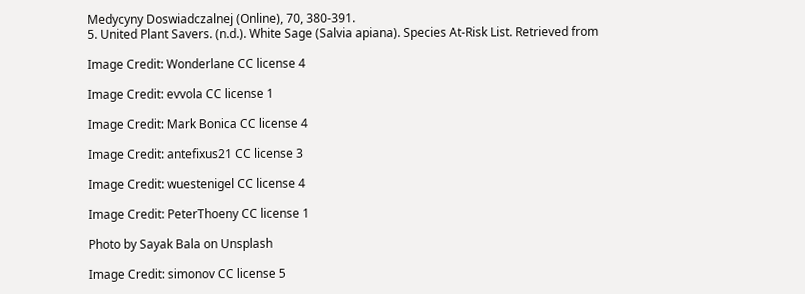Medycyny Doswiadczalnej (Online), 70, 380-391.
5. United Plant Savers. (n.d.). White Sage (Salvia apiana). Species At-Risk List. Retrieved from

Image Credit: Wonderlane CC license 4

Image Credit: evvola CC license 1

Image Credit: Mark Bonica CC license 4

Image Credit: antefixus21 CC license 3

Image Credit: wuestenigel CC license 4

Image Credit: PeterThoeny CC license 1

Photo by Sayak Bala on Unsplash

Image Credit: simonov CC license 5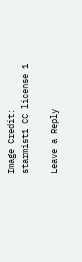Image Credit: starmist1 CC license 1

Leave a Reply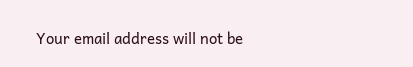Your email address will not be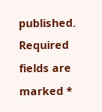published. Required fields are marked *